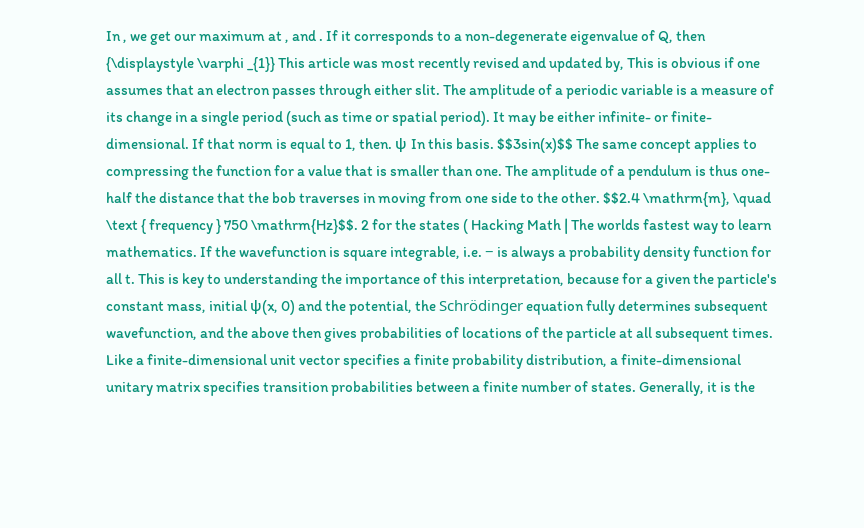In , we get our maximum at , and . If it corresponds to a non-degenerate eigenvalue of Q, then {\displaystyle \varphi _{1}} This article was most recently revised and updated by, This is obvious if one assumes that an electron passes through either slit. The amplitude of a periodic variable is a measure of its change in a single period (such as time or spatial period). It may be either infinite- or finite-dimensional. If that norm is equal to 1, then. ψ In this basis. $$3sin(x)$$ The same concept applies to compressing the function for a value that is smaller than one. The amplitude of a pendulum is thus one-half the distance that the bob traverses in moving from one side to the other. $$2.4 \mathrm{m}, \quad \text { frequency } 750 \mathrm{Hz}$$. 2 for the states ( Hacking Math | The worlds fastest way to learn mathematics. If the wavefunction is square integrable, i.e. − is always a probability density function for all t. This is key to understanding the importance of this interpretation, because for a given the particle's constant mass, initial ψ(x, 0) and the potential, the Schrödinger equation fully determines subsequent wavefunction, and the above then gives probabilities of locations of the particle at all subsequent times. Like a finite-dimensional unit vector specifies a finite probability distribution, a finite-dimensional unitary matrix specifies transition probabilities between a finite number of states. Generally, it is the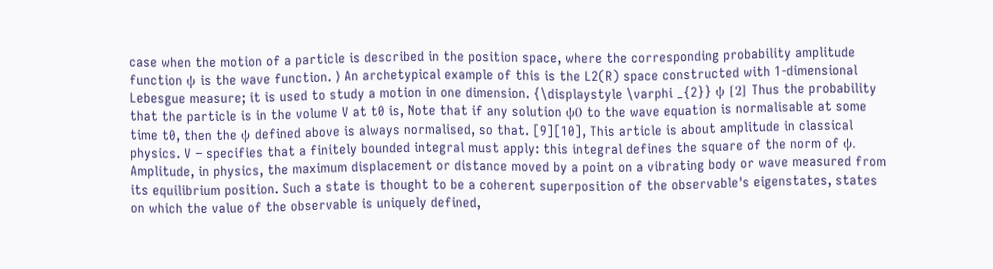case when the motion of a particle is described in the position space, where the corresponding probability amplitude function ψ is the wave function. ⟩ An archetypical example of this is the L2(R) space constructed with 1-dimensional Lebesgue measure; it is used to study a motion in one dimension. {\displaystyle \varphi _{2}} ψ [2] Thus the probability that the particle is in the volume V at t0 is, Note that if any solution ψ0 to the wave equation is normalisable at some time t0, then the ψ defined above is always normalised, so that. [9][10], This article is about amplitude in classical physics. V − specifies that a finitely bounded integral must apply: this integral defines the square of the norm of ψ. Amplitude, in physics, the maximum displacement or distance moved by a point on a vibrating body or wave measured from its equilibrium position. Such a state is thought to be a coherent superposition of the observable's eigenstates, states on which the value of the observable is uniquely defined,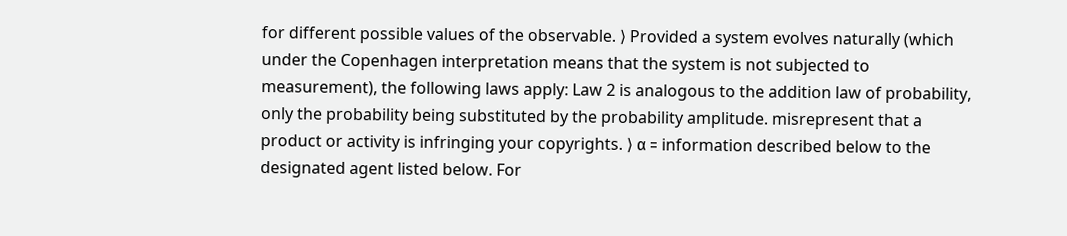for different possible values of the observable. ⟩ Provided a system evolves naturally (which under the Copenhagen interpretation means that the system is not subjected to measurement), the following laws apply: Law 2 is analogous to the addition law of probability, only the probability being substituted by the probability amplitude. misrepresent that a product or activity is infringing your copyrights. ⟩ α = information described below to the designated agent listed below. For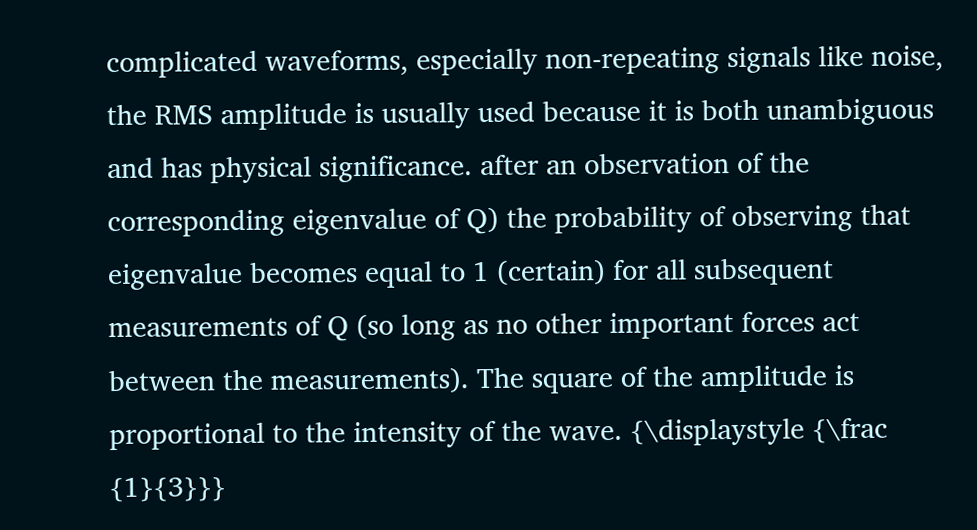complicated waveforms, especially non-repeating signals like noise, the RMS amplitude is usually used because it is both unambiguous and has physical significance. after an observation of the corresponding eigenvalue of Q) the probability of observing that eigenvalue becomes equal to 1 (certain) for all subsequent measurements of Q (so long as no other important forces act between the measurements). The square of the amplitude is proportional to the intensity of the wave. {\displaystyle {\frac {1}{3}}}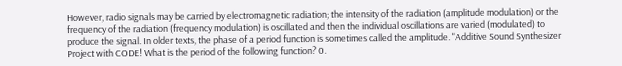However, radio signals may be carried by electromagnetic radiation; the intensity of the radiation (amplitude modulation) or the frequency of the radiation (frequency modulation) is oscillated and then the individual oscillations are varied (modulated) to produce the signal. In older texts, the phase of a period function is sometimes called the amplitude. "Additive Sound Synthesizer Project with CODE! What is the period of the following function? 0.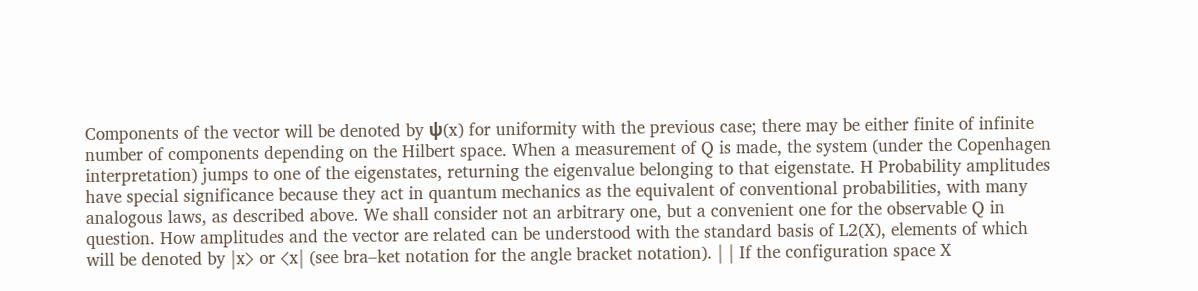Components of the vector will be denoted by ψ(x) for uniformity with the previous case; there may be either finite of infinite number of components depending on the Hilbert space. When a measurement of Q is made, the system (under the Copenhagen interpretation) jumps to one of the eigenstates, returning the eigenvalue belonging to that eigenstate. H Probability amplitudes have special significance because they act in quantum mechanics as the equivalent of conventional probabilities, with many analogous laws, as described above. We shall consider not an arbitrary one, but a convenient one for the observable Q in question. How amplitudes and the vector are related can be understood with the standard basis of L2(X), elements of which will be denoted by |x⟩ or ⟨x| (see bra–ket notation for the angle bracket notation). | | If the configuration space X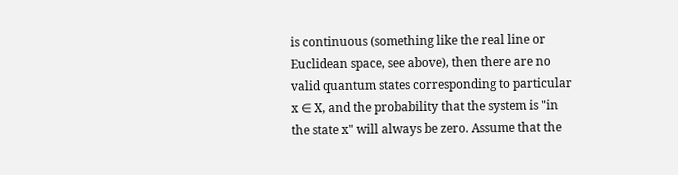is continuous (something like the real line or Euclidean space, see above), then there are no valid quantum states corresponding to particular x ∈ X, and the probability that the system is "in the state x" will always be zero. Assume that the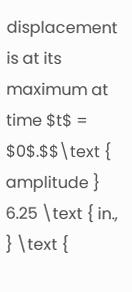displacement is at its maximum at time $t$ = $0$.$$\text { amplitude } 6.25 \text { in., } \text {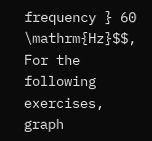frequency } 60 \mathrm{Hz}$$, For the following exercises, graph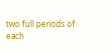two full periods of each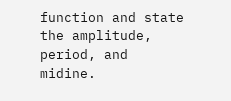function and state the amplitude, period, and midine.